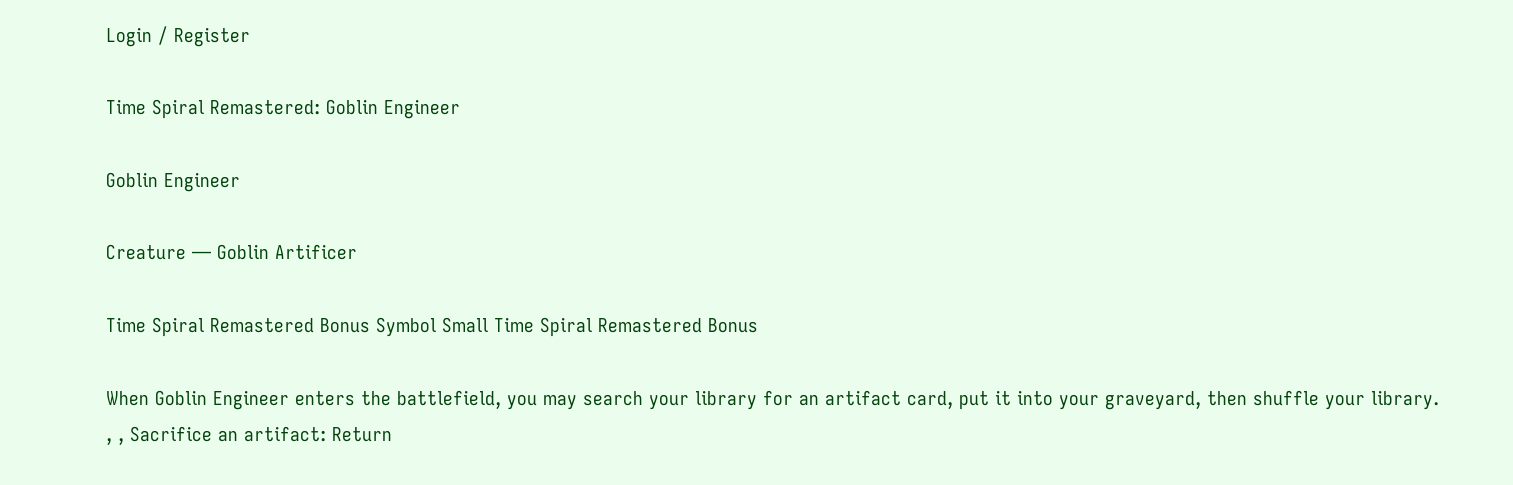Login / Register

Time Spiral Remastered: Goblin Engineer

Goblin Engineer

Creature — Goblin Artificer

Time Spiral Remastered Bonus Symbol Small Time Spiral Remastered Bonus

When Goblin Engineer enters the battlefield, you may search your library for an artifact card, put it into your graveyard, then shuffle your library.
, , Sacrifice an artifact: Return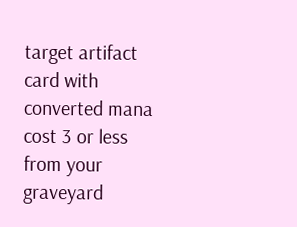target artifact card with converted mana cost 3 or less from your graveyard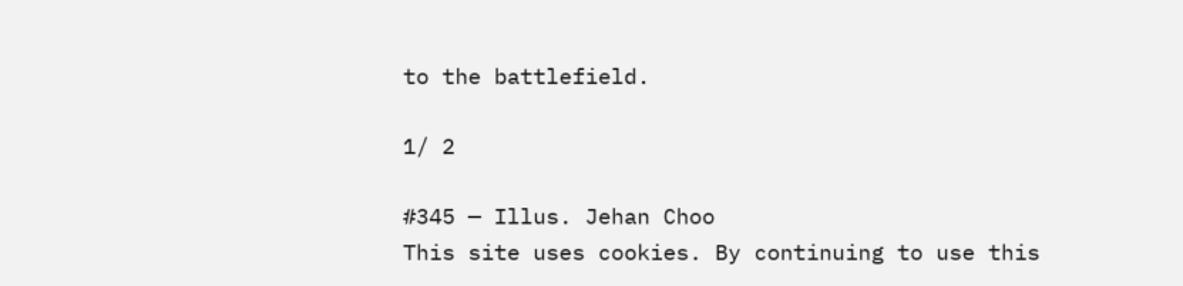to the battlefield.

1/ 2

#345 — Illus. Jehan Choo
This site uses cookies. By continuing to use this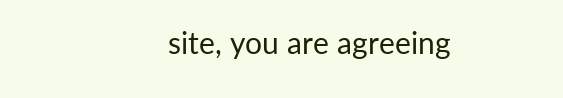site, you are agreeing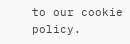to our cookie policy.